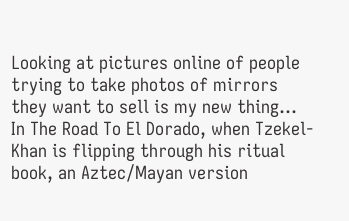Looking at pictures online of people trying to take photos of mirrors they want to sell is my new thing...
In The Road To El Dorado, when Tzekel-Khan is flipping through his ritual book, an Aztec/Mayan version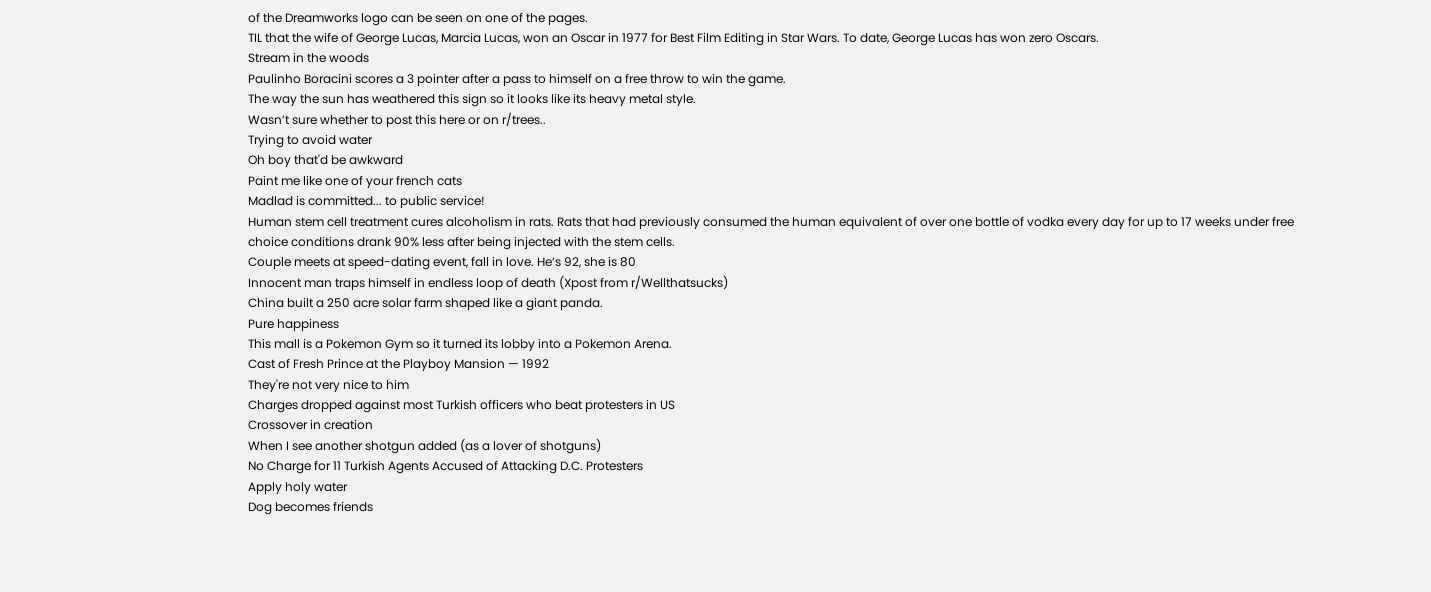of the Dreamworks logo can be seen on one of the pages.
TIL that the wife of George Lucas, Marcia Lucas, won an Oscar in 1977 for Best Film Editing in Star Wars. To date, George Lucas has won zero Oscars.
Stream in the woods
Paulinho Boracini scores a 3 pointer after a pass to himself on a free throw to win the game.
The way the sun has weathered this sign so it looks like its heavy metal style.
Wasn’t sure whether to post this here or on r/trees..
Trying to avoid water
Oh boy that'd be awkward
Paint me like one of your french cats
Madlad is committed... to public service!
Human stem cell treatment cures alcoholism in rats. Rats that had previously consumed the human equivalent of over one bottle of vodka every day for up to 17 weeks under free choice conditions drank 90% less after being injected with the stem cells.
Couple meets at speed-dating event, fall in love. He’s 92, she is 80
Innocent man traps himself in endless loop of death (Xpost from r/Wellthatsucks)
China built a 250 acre solar farm shaped like a giant panda.
Pure happiness
This mall is a Pokemon Gym so it turned its lobby into a Pokemon Arena.
Cast of Fresh Prince at the Playboy Mansion — 1992
They're not very nice to him
Charges dropped against most Turkish officers who beat protesters in US
Crossover in creation
When I see another shotgun added (as a lover of shotguns)
No Charge for 11 Turkish Agents Accused of Attacking D.C. Protesters
Apply holy water
Dog becomes friends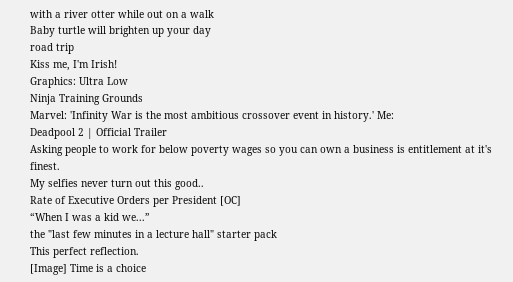with a river otter while out on a walk
Baby turtle will brighten up your day
road trip
Kiss me, I'm Irish!
Graphics: Ultra Low
Ninja Training Grounds
Marvel: 'Infinity War is the most ambitious crossover event in history.' Me:
Deadpool 2 | Official Trailer
Asking people to work for below poverty wages so you can own a business is entitlement at it's finest.
My selfies never turn out this good..
Rate of Executive Orders per President [OC]
“When I was a kid we...”
the "last few minutes in a lecture hall" starter pack
This perfect reflection.
[Image] Time is a choice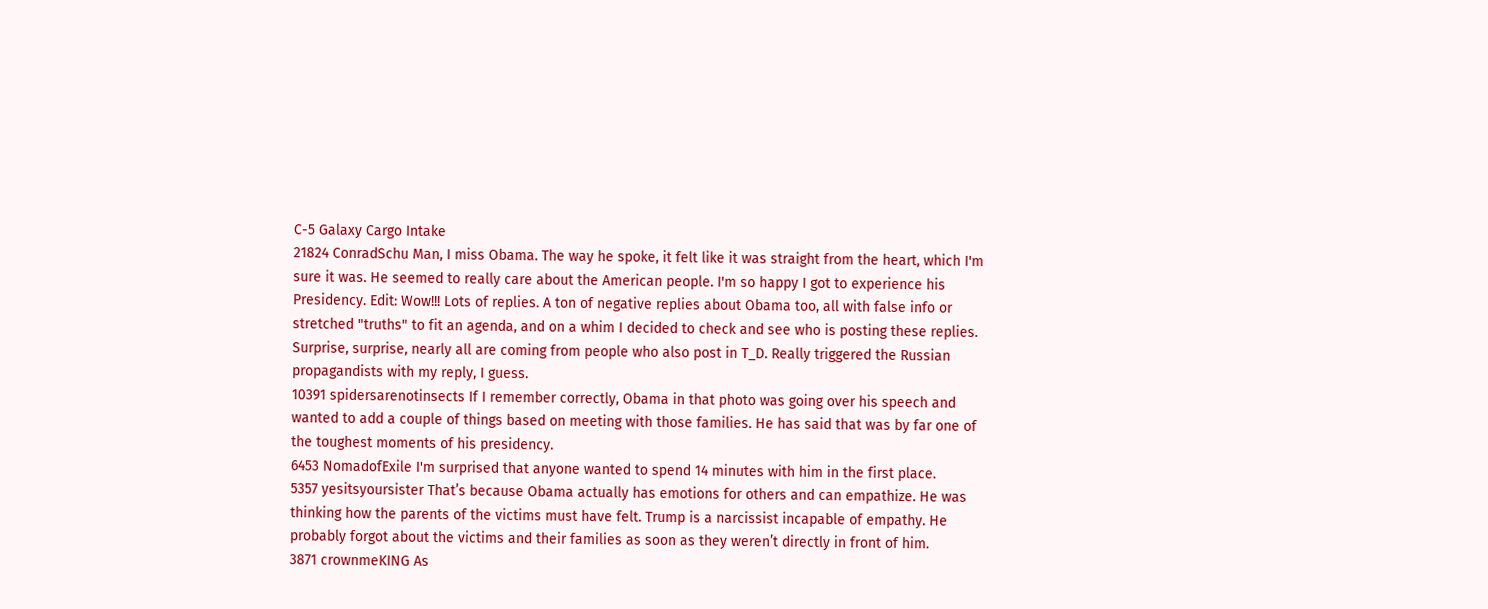C-5 Galaxy Cargo Intake
21824 ConradSchu Man, I miss Obama. The way he spoke, it felt like it was straight from the heart, which I'm sure it was. He seemed to really care about the American people. I'm so happy I got to experience his Presidency. Edit: Wow!!! Lots of replies. A ton of negative replies about Obama too, all with false info or stretched "truths" to fit an agenda, and on a whim I decided to check and see who is posting these replies. Surprise, surprise, nearly all are coming from people who also post in T_D. Really triggered the Russian propagandists with my reply, I guess.
10391 spidersarenotinsects If I remember correctly, Obama in that photo was going over his speech and wanted to add a couple of things based on meeting with those families. He has said that was by far one of the toughest moments of his presidency.
6453 NomadofExile I'm surprised that anyone wanted to spend 14 minutes with him in the first place.
5357 yesitsyoursister That’s because Obama actually has emotions for others and can empathize. He was thinking how the parents of the victims must have felt. Trump is a narcissist incapable of empathy. He probably forgot about the victims and their families as soon as they weren’t directly in front of him.
3871 crownmeKING As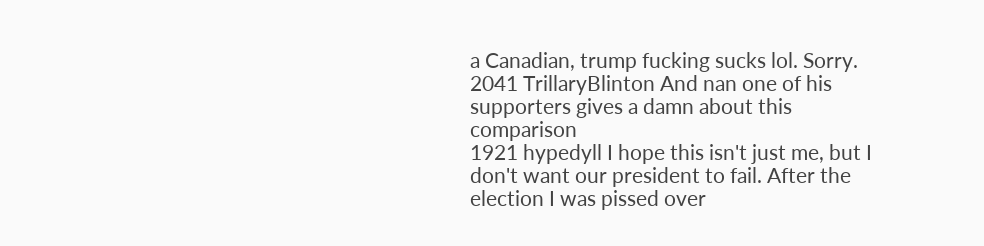a Canadian, trump fucking sucks lol. Sorry.
2041 TrillaryBlinton And nan one of his supporters gives a damn about this comparison
1921 hypedyll I hope this isn't just me, but I don't want our president to fail. After the election I was pissed over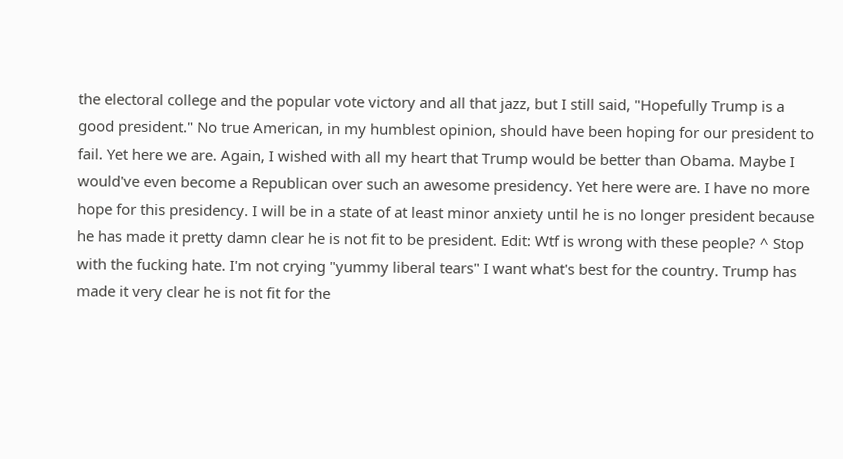the electoral college and the popular vote victory and all that jazz, but I still said, "Hopefully Trump is a good president." No true American, in my humblest opinion, should have been hoping for our president to fail. Yet here we are. Again, I wished with all my heart that Trump would be better than Obama. Maybe I would've even become a Republican over such an awesome presidency. Yet here were are. I have no more hope for this presidency. I will be in a state of at least minor anxiety until he is no longer president because he has made it pretty damn clear he is not fit to be president. Edit: Wtf is wrong with these people? ^ Stop with the fucking hate. I'm not crying "yummy liberal tears" I want what's best for the country. Trump has made it very clear he is not fit for the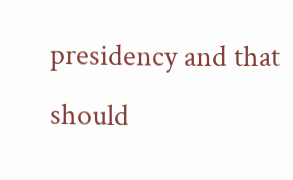presidency and that should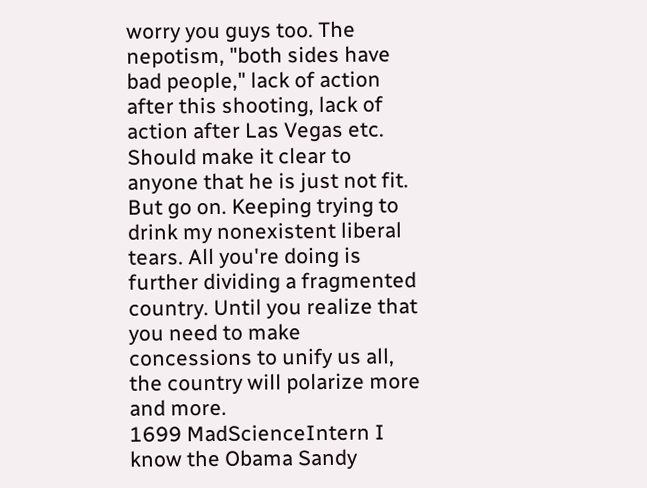worry you guys too. The nepotism, "both sides have bad people," lack of action after this shooting, lack of action after Las Vegas etc. Should make it clear to anyone that he is just not fit. But go on. Keeping trying to drink my nonexistent liberal tears. All you're doing is further dividing a fragmented country. Until you realize that you need to make concessions to unify us all, the country will polarize more and more.
1699 MadScienceIntern I know the Obama Sandy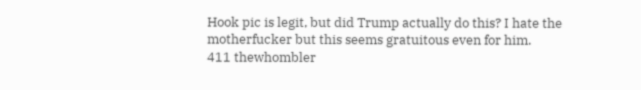Hook pic is legit, but did Trump actually do this? I hate the motherfucker but this seems gratuitous even for him.
411 thewhombler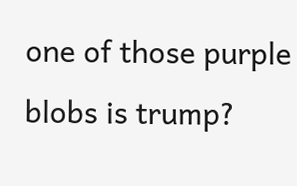one of those purple blobs is trump?